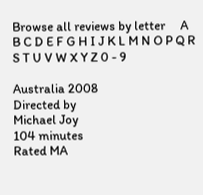Browse all reviews by letter     A B C D E F G H I J K L M N O P Q R S T U V W X Y Z 0 - 9

Australia 2008
Directed by
Michael Joy
104 minutes
Rated MA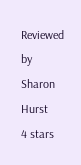Reviewed by
Sharon Hurst
4 stars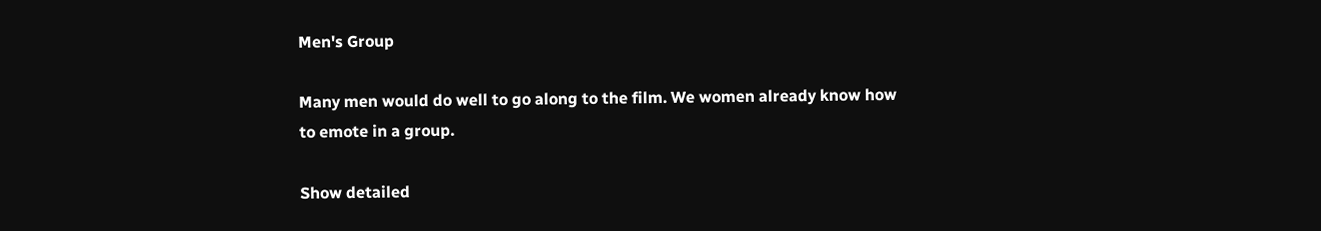Men's Group

Many men would do well to go along to the film. We women already know how to emote in a group.

Show detailed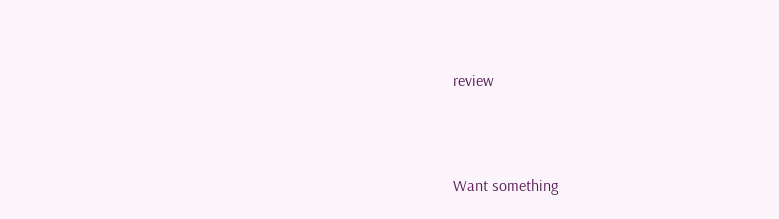review




Want something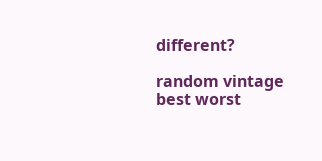different?

random vintage best worst